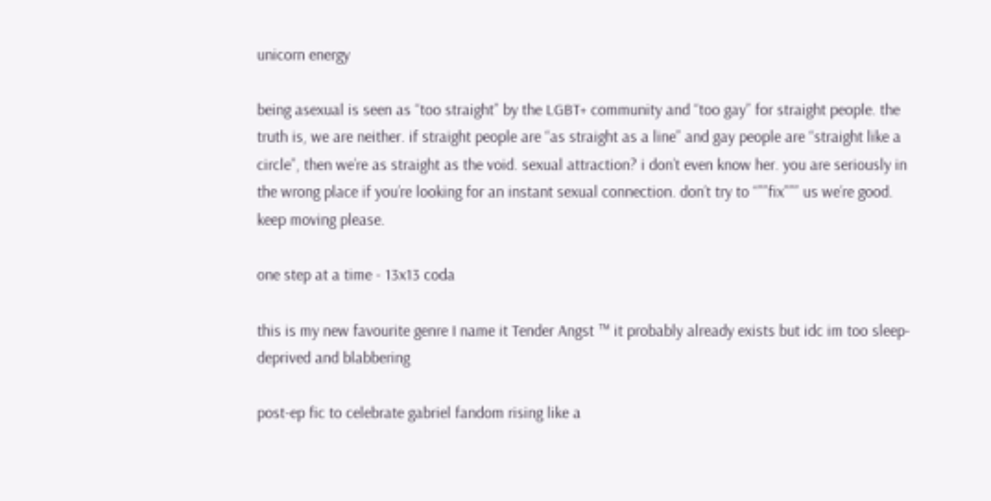unicorn energy

being asexual is seen as “too straight” by the LGBT+ community and “too gay” for straight people. the truth is, we are neither. if straight people are “as straight as a line” and gay people are “straight like a circle”, then we’re as straight as the void. sexual attraction? i don’t even know her. you are seriously in the wrong place if you’re looking for an instant sexual connection. don’t try to “””fix””” us we’re good. keep moving please.

one step at a time - 13x13 coda

this is my new favourite genre I name it Tender Angst ™ it probably already exists but idc im too sleep-deprived and blabbering

post-ep fic to celebrate gabriel fandom rising like a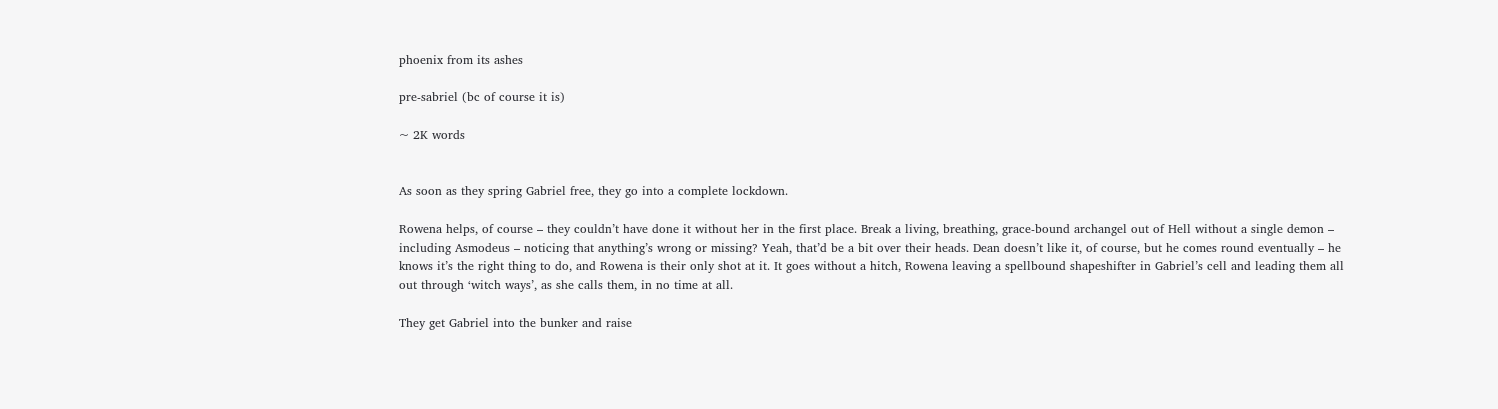phoenix from its ashes

pre-sabriel (bc of course it is)

~ 2K words


As soon as they spring Gabriel free, they go into a complete lockdown.

Rowena helps, of course – they couldn’t have done it without her in the first place. Break a living, breathing, grace-bound archangel out of Hell without a single demon – including Asmodeus – noticing that anything’s wrong or missing? Yeah, that’d be a bit over their heads. Dean doesn’t like it, of course, but he comes round eventually – he knows it’s the right thing to do, and Rowena is their only shot at it. It goes without a hitch, Rowena leaving a spellbound shapeshifter in Gabriel’s cell and leading them all out through ‘witch ways’, as she calls them, in no time at all.

They get Gabriel into the bunker and raise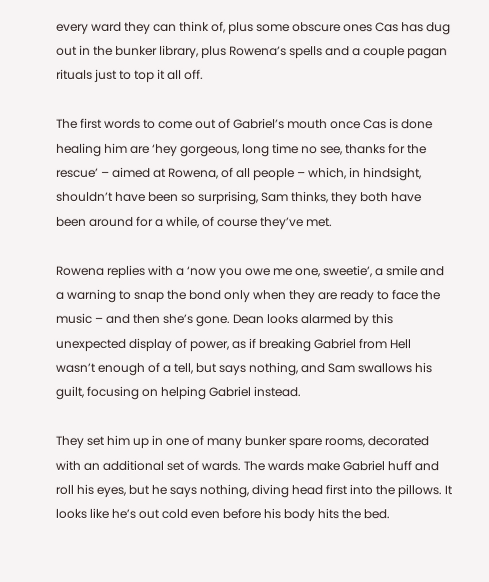every ward they can think of, plus some obscure ones Cas has dug out in the bunker library, plus Rowena’s spells and a couple pagan rituals just to top it all off.

The first words to come out of Gabriel’s mouth once Cas is done healing him are ‘hey gorgeous, long time no see, thanks for the rescue’ – aimed at Rowena, of all people – which, in hindsight, shouldn’t have been so surprising, Sam thinks, they both have been around for a while, of course they’ve met.

Rowena replies with a ‘now you owe me one, sweetie’, a smile and a warning to snap the bond only when they are ready to face the music – and then she’s gone. Dean looks alarmed by this unexpected display of power, as if breaking Gabriel from Hell wasn’t enough of a tell, but says nothing, and Sam swallows his guilt, focusing on helping Gabriel instead.

They set him up in one of many bunker spare rooms, decorated with an additional set of wards. The wards make Gabriel huff and roll his eyes, but he says nothing, diving head first into the pillows. It looks like he’s out cold even before his body hits the bed.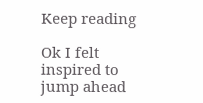Keep reading

Ok I felt inspired to jump ahead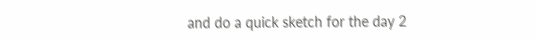and do a quick sketch for the day 2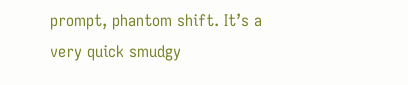prompt, phantom shift. It’s a very quick smudgy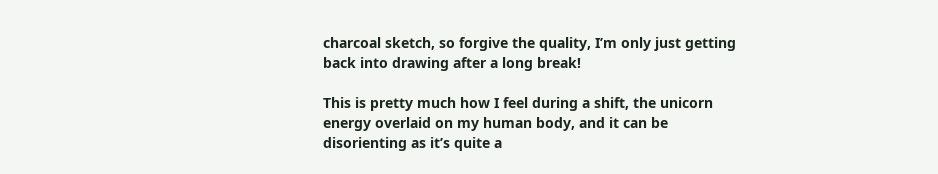charcoal sketch, so forgive the quality, I’m only just getting back into drawing after a long break!

This is pretty much how I feel during a shift, the unicorn energy overlaid on my human body, and it can be disorienting as it’s quite a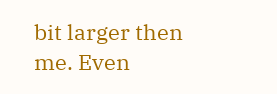bit larger then me. Even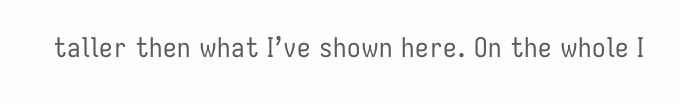taller then what I’ve shown here. On the whole I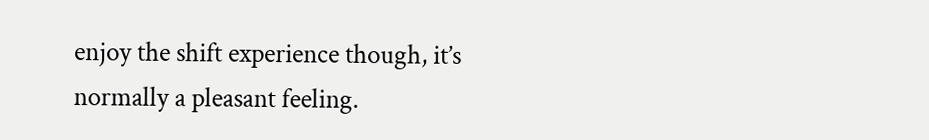enjoy the shift experience though, it’s normally a pleasant feeling.